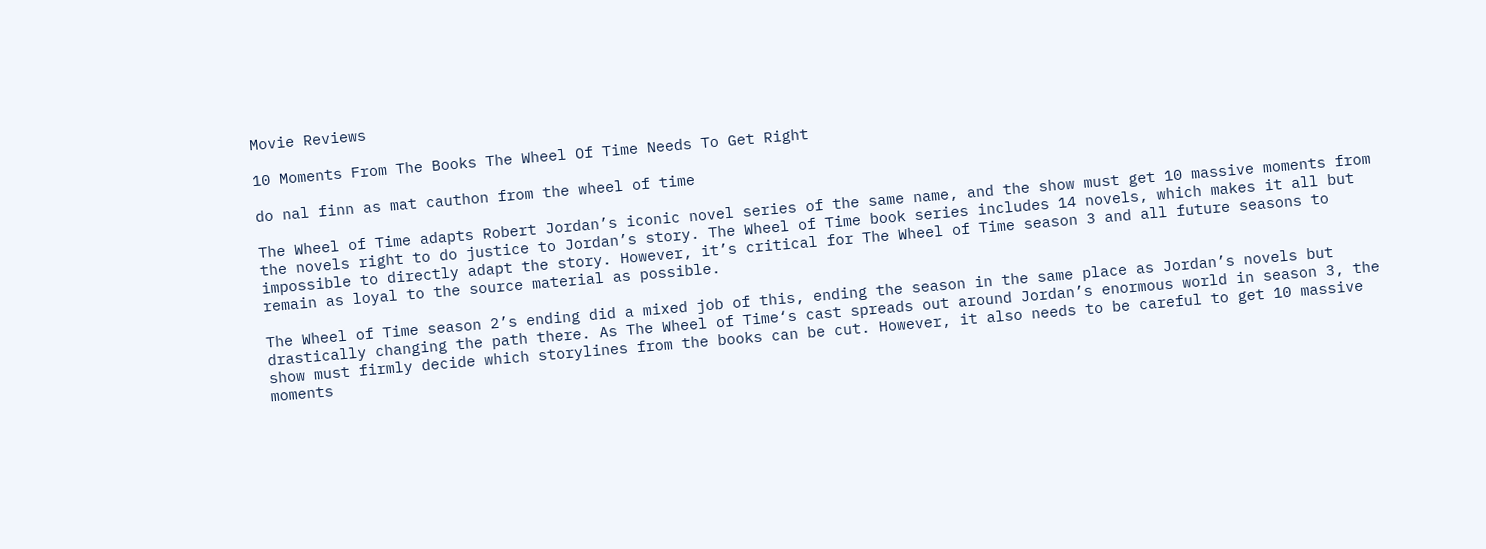Movie Reviews

10 Moments From The Books The Wheel Of Time Needs To Get Right

do nal finn as mat cauthon from the wheel of time

The Wheel of Time adapts Robert Jordan’s iconic novel series of the same name, and the show must get 10 massive moments from the novels right to do justice to Jordan’s story. The Wheel of Time book series includes 14 novels, which makes it all but impossible to directly adapt the story. However, it’s critical for The Wheel of Time season 3 and all future seasons to remain as loyal to the source material as possible.

The Wheel of Time season 2’s ending did a mixed job of this, ending the season in the same place as Jordan’s novels but drastically changing the path there. As The Wheel of Time‘s cast spreads out around Jordan’s enormous world in season 3, the show must firmly decide which storylines from the books can be cut. However, it also needs to be careful to get 10 massive moments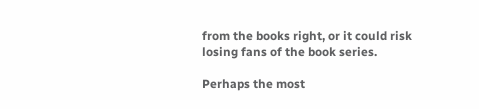from the books right, or it could risk losing fans of the book series.

Perhaps the most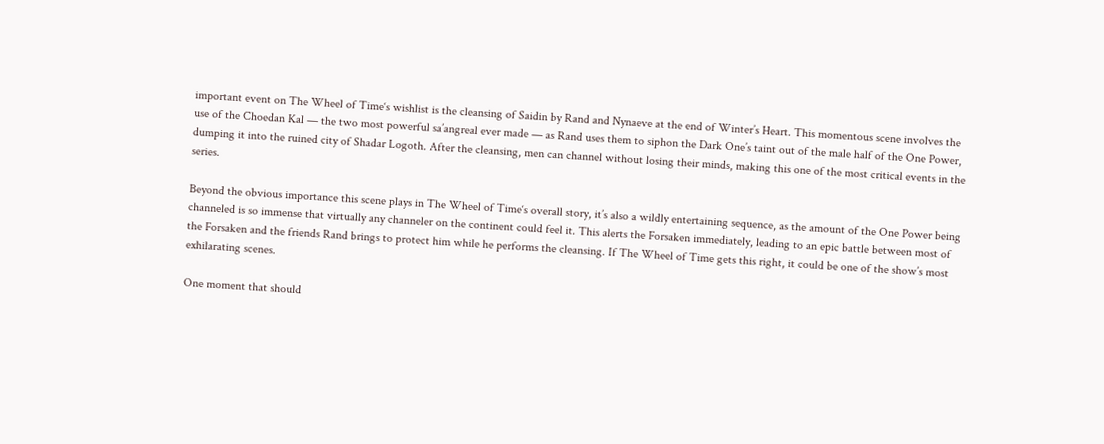important event on The Wheel of Time‘s wishlist is the cleansing of Saidin by Rand and Nynaeve at the end of Winter’s Heart. This momentous scene involves the use of the Choedan Kal — the two most powerful sa’angreal ever made — as Rand uses them to siphon the Dark One’s taint out of the male half of the One Power, dumping it into the ruined city of Shadar Logoth. After the cleansing, men can channel without losing their minds, making this one of the most critical events in the series.

Beyond the obvious importance this scene plays in The Wheel of Time‘s overall story, it’s also a wildly entertaining sequence, as the amount of the One Power being channeled is so immense that virtually any channeler on the continent could feel it. This alerts the Forsaken immediately, leading to an epic battle between most of the Forsaken and the friends Rand brings to protect him while he performs the cleansing. If The Wheel of Time gets this right, it could be one of the show’s most exhilarating scenes.

One moment that should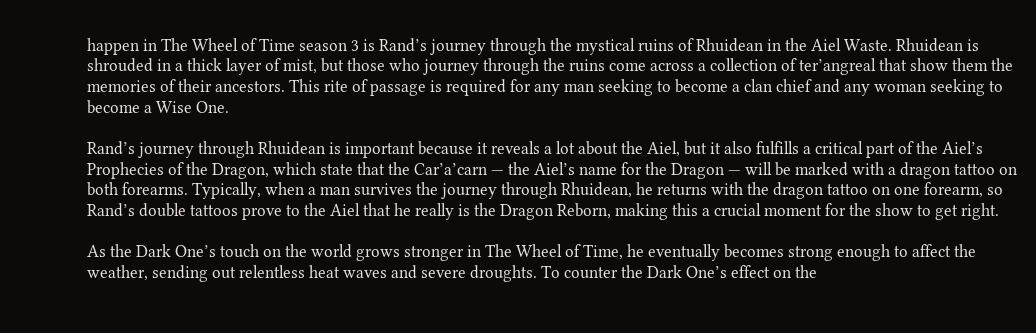happen in The Wheel of Time season 3 is Rand’s journey through the mystical ruins of Rhuidean in the Aiel Waste. Rhuidean is shrouded in a thick layer of mist, but those who journey through the ruins come across a collection of ter’angreal that show them the memories of their ancestors. This rite of passage is required for any man seeking to become a clan chief and any woman seeking to become a Wise One.

Rand’s journey through Rhuidean is important because it reveals a lot about the Aiel, but it also fulfills a critical part of the Aiel’s Prophecies of the Dragon, which state that the Car’a’carn — the Aiel’s name for the Dragon — will be marked with a dragon tattoo on both forearms. Typically, when a man survives the journey through Rhuidean, he returns with the dragon tattoo on one forearm, so Rand’s double tattoos prove to the Aiel that he really is the Dragon Reborn, making this a crucial moment for the show to get right.

As the Dark One’s touch on the world grows stronger in The Wheel of Time, he eventually becomes strong enough to affect the weather, sending out relentless heat waves and severe droughts. To counter the Dark One’s effect on the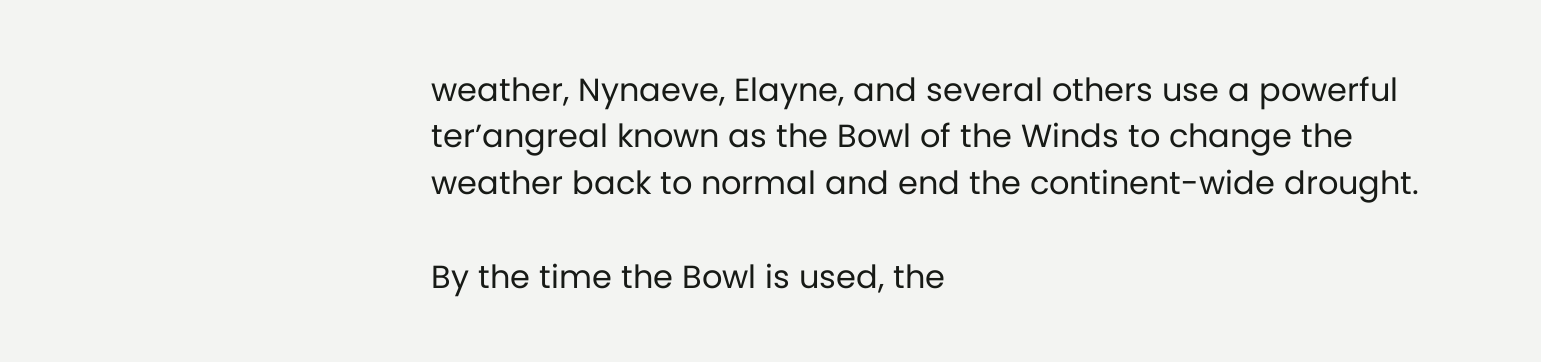weather, Nynaeve, Elayne, and several others use a powerful ter’angreal known as the Bowl of the Winds to change the weather back to normal and end the continent-wide drought.

By the time the Bowl is used, the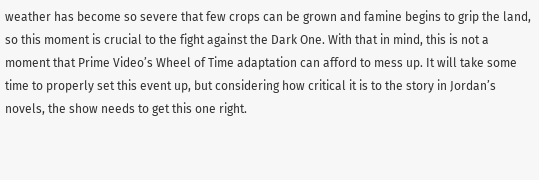weather has become so severe that few crops can be grown and famine begins to grip the land, so this moment is crucial to the fight against the Dark One. With that in mind, this is not a moment that Prime Video’s Wheel of Time adaptation can afford to mess up. It will take some time to properly set this event up, but considering how critical it is to the story in Jordan’s novels, the show needs to get this one right.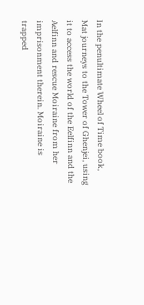In the penultimate Wheel of Time book, Mat journeys to the Tower of Ghenjei, using it to access the world of the Eelfinn and the Aelfinn and rescue Moiraine from her imprisonment therein. Moiraine is trapped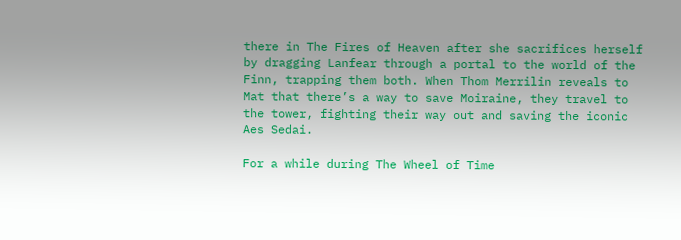there in The Fires of Heaven after she sacrifices herself by dragging Lanfear through a portal to the world of the Finn, trapping them both. When Thom Merrilin reveals to Mat that there’s a way to save Moiraine, they travel to the tower, fighting their way out and saving the iconic Aes Sedai.

For a while during The Wheel of Time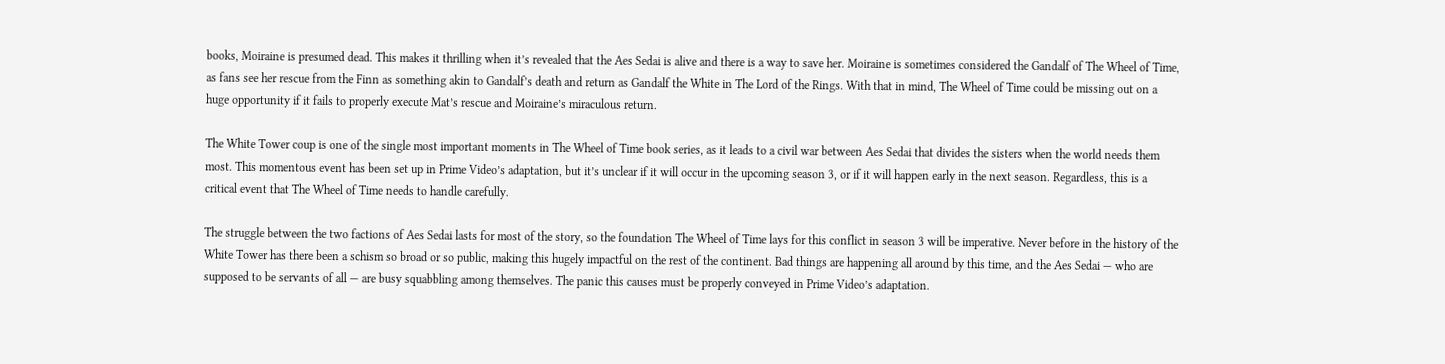books, Moiraine is presumed dead. This makes it thrilling when it’s revealed that the Aes Sedai is alive and there is a way to save her. Moiraine is sometimes considered the Gandalf of The Wheel of Time, as fans see her rescue from the Finn as something akin to Gandalf’s death and return as Gandalf the White in The Lord of the Rings. With that in mind, The Wheel of Time could be missing out on a huge opportunity if it fails to properly execute Mat’s rescue and Moiraine’s miraculous return.

The White Tower coup is one of the single most important moments in The Wheel of Time book series, as it leads to a civil war between Aes Sedai that divides the sisters when the world needs them most. This momentous event has been set up in Prime Video’s adaptation, but it’s unclear if it will occur in the upcoming season 3, or if it will happen early in the next season. Regardless, this is a critical event that The Wheel of Time needs to handle carefully.

The struggle between the two factions of Aes Sedai lasts for most of the story, so the foundation The Wheel of Time lays for this conflict in season 3 will be imperative. Never before in the history of the White Tower has there been a schism so broad or so public, making this hugely impactful on the rest of the continent. Bad things are happening all around by this time, and the Aes Sedai — who are supposed to be servants of all — are busy squabbling among themselves. The panic this causes must be properly conveyed in Prime Video’s adaptation.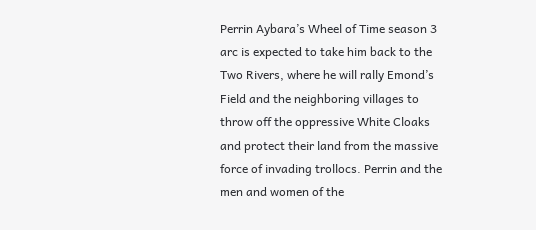Perrin Aybara’s Wheel of Time season 3 arc is expected to take him back to the Two Rivers, where he will rally Emond’s Field and the neighboring villages to throw off the oppressive White Cloaks and protect their land from the massive force of invading trollocs. Perrin and the men and women of the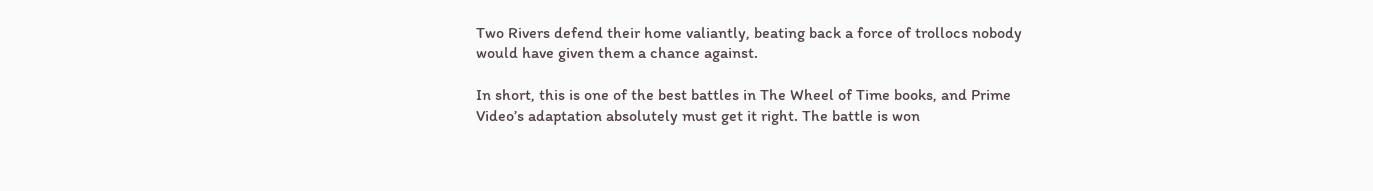Two Rivers defend their home valiantly, beating back a force of trollocs nobody would have given them a chance against.

In short, this is one of the best battles in The Wheel of Time books, and Prime Video’s adaptation absolutely must get it right. The battle is won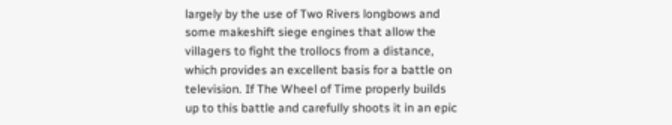largely by the use of Two Rivers longbows and some makeshift siege engines that allow the villagers to fight the trollocs from a distance, which provides an excellent basis for a battle on television. If The Wheel of Time properly builds up to this battle and carefully shoots it in an epic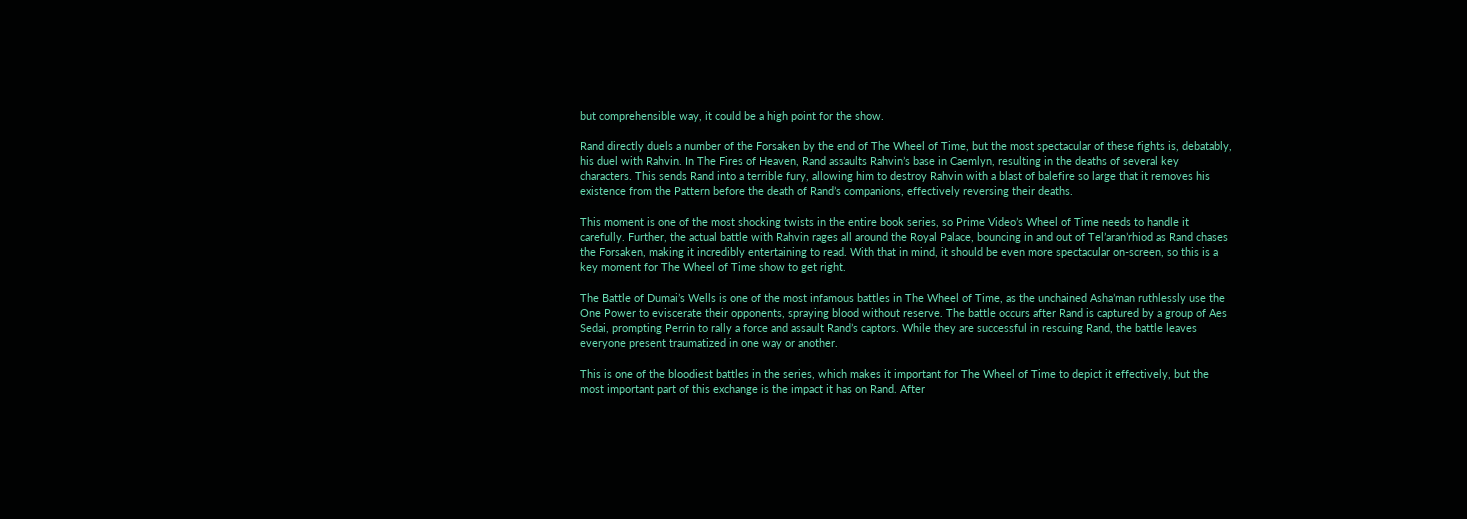but comprehensible way, it could be a high point for the show.

Rand directly duels a number of the Forsaken by the end of The Wheel of Time, but the most spectacular of these fights is, debatably, his duel with Rahvin. In The Fires of Heaven, Rand assaults Rahvin’s base in Caemlyn, resulting in the deaths of several key characters. This sends Rand into a terrible fury, allowing him to destroy Rahvin with a blast of balefire so large that it removes his existence from the Pattern before the death of Rand’s companions, effectively reversing their deaths.

This moment is one of the most shocking twists in the entire book series, so Prime Video’s Wheel of Time needs to handle it carefully. Further, the actual battle with Rahvin rages all around the Royal Palace, bouncing in and out of Tel’aran’rhiod as Rand chases the Forsaken, making it incredibly entertaining to read. With that in mind, it should be even more spectacular on-screen, so this is a key moment for The Wheel of Time show to get right.

The Battle of Dumai’s Wells is one of the most infamous battles in The Wheel of Time, as the unchained Asha’man ruthlessly use the One Power to eviscerate their opponents, spraying blood without reserve. The battle occurs after Rand is captured by a group of Aes Sedai, prompting Perrin to rally a force and assault Rand’s captors. While they are successful in rescuing Rand, the battle leaves everyone present traumatized in one way or another.

This is one of the bloodiest battles in the series, which makes it important for The Wheel of Time to depict it effectively, but the most important part of this exchange is the impact it has on Rand. After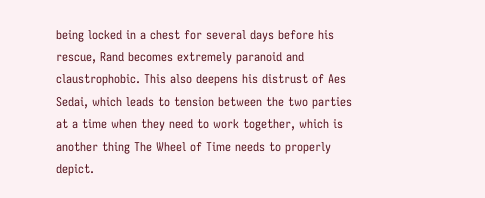being locked in a chest for several days before his rescue, Rand becomes extremely paranoid and claustrophobic. This also deepens his distrust of Aes Sedai, which leads to tension between the two parties at a time when they need to work together, which is another thing The Wheel of Time needs to properly depict.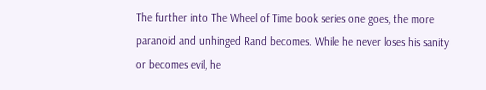The further into The Wheel of Time book series one goes, the more paranoid and unhinged Rand becomes. While he never loses his sanity or becomes evil, he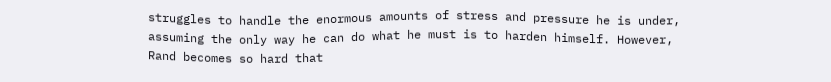struggles to handle the enormous amounts of stress and pressure he is under, assuming the only way he can do what he must is to harden himself. However, Rand becomes so hard that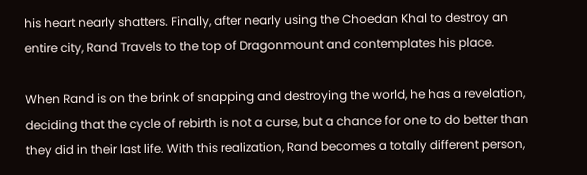his heart nearly shatters. Finally, after nearly using the Choedan Khal to destroy an entire city, Rand Travels to the top of Dragonmount and contemplates his place.

When Rand is on the brink of snapping and destroying the world, he has a revelation, deciding that the cycle of rebirth is not a curse, but a chance for one to do better than they did in their last life. With this realization, Rand becomes a totally different person,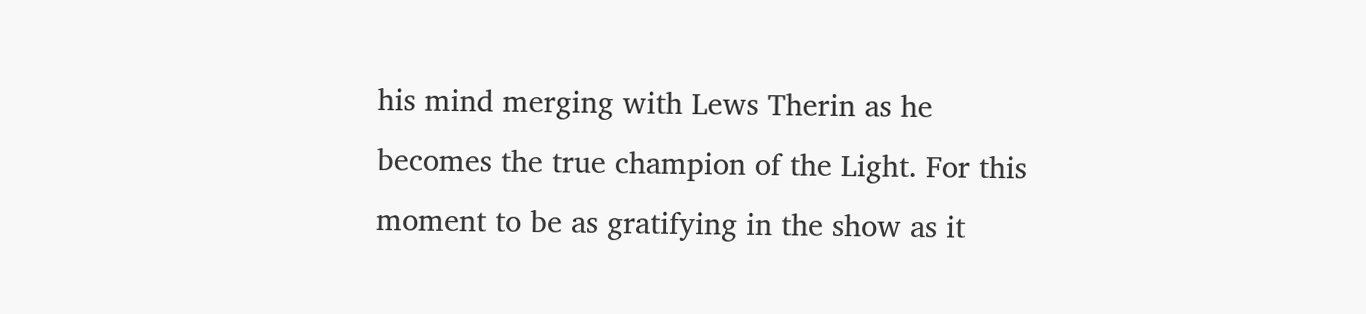his mind merging with Lews Therin as he becomes the true champion of the Light. For this moment to be as gratifying in the show as it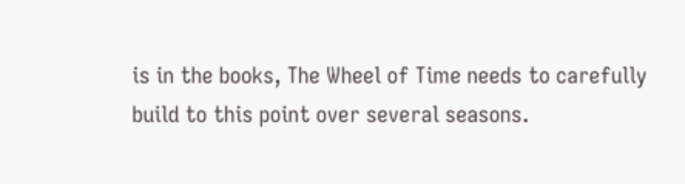is in the books, The Wheel of Time needs to carefully build to this point over several seasons.